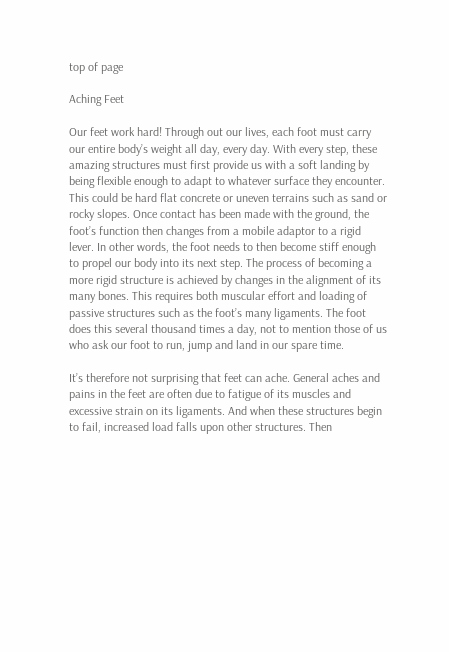top of page

Aching Feet

Our feet work hard! Through out our lives, each foot must carry our entire body’s weight all day, every day. With every step, these amazing structures must first provide us with a soft landing by being flexible enough to adapt to whatever surface they encounter. This could be hard flat concrete or uneven terrains such as sand or rocky slopes. Once contact has been made with the ground, the foot’s function then changes from a mobile adaptor to a rigid lever. In other words, the foot needs to then become stiff enough to propel our body into its next step. The process of becoming a more rigid structure is achieved by changes in the alignment of its many bones. This requires both muscular effort and loading of passive structures such as the foot’s many ligaments. The foot does this several thousand times a day, not to mention those of us who ask our foot to run, jump and land in our spare time.

It’s therefore not surprising that feet can ache. General aches and pains in the feet are often due to fatigue of its muscles and excessive strain on its ligaments. And when these structures begin to fail, increased load falls upon other structures. Then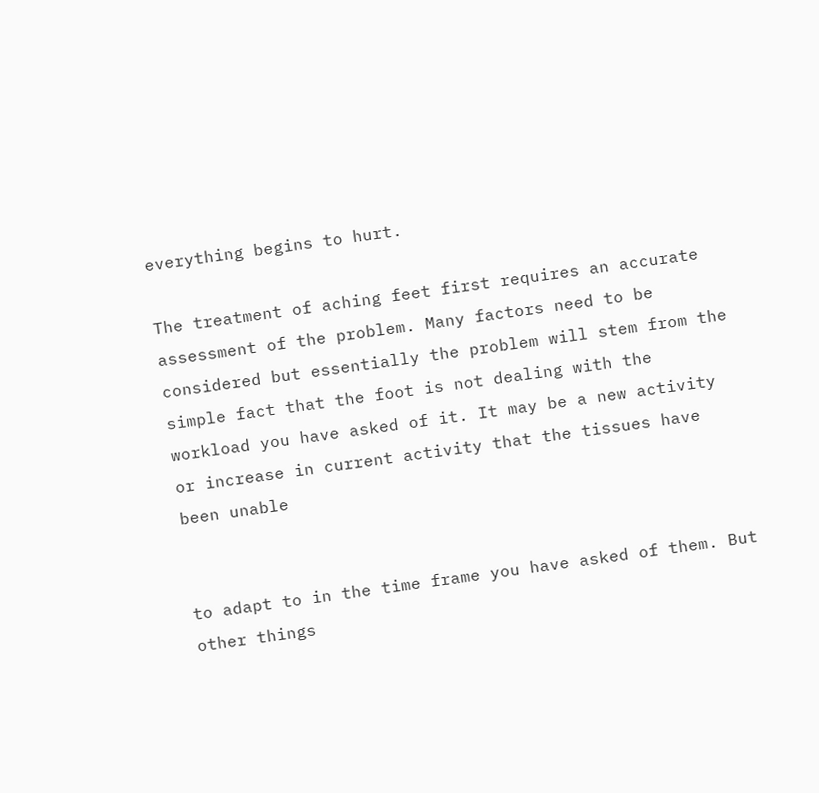everything begins to hurt.

The treatment of aching feet first requires an accurate assessment of the problem. Many factors need to be considered but essentially the problem will stem from the simple fact that the foot is not dealing with the workload you have asked of it. It may be a new activity or increase in current activity that the tissues have been unable


to adapt to in the time frame you have asked of them. But other things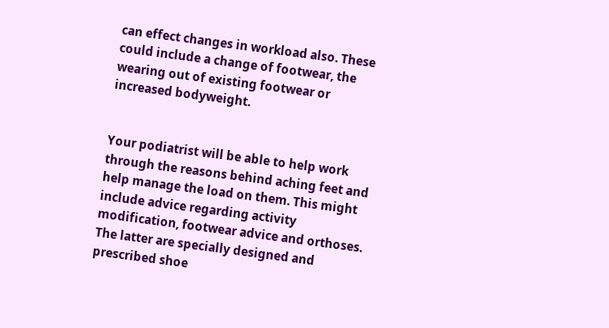can effect changes in workload also. These could include a change of footwear, the wearing out of existing footwear or increased bodyweight.


Your podiatrist will be able to help work through the reasons behind aching feet and help manage the load on them. This might include advice regarding activity modification, footwear advice and orthoses. The latter are specially designed and prescribed shoe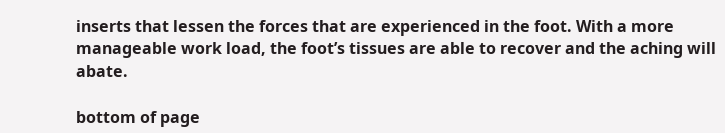inserts that lessen the forces that are experienced in the foot. With a more manageable work load, the foot’s tissues are able to recover and the aching will abate.

bottom of page